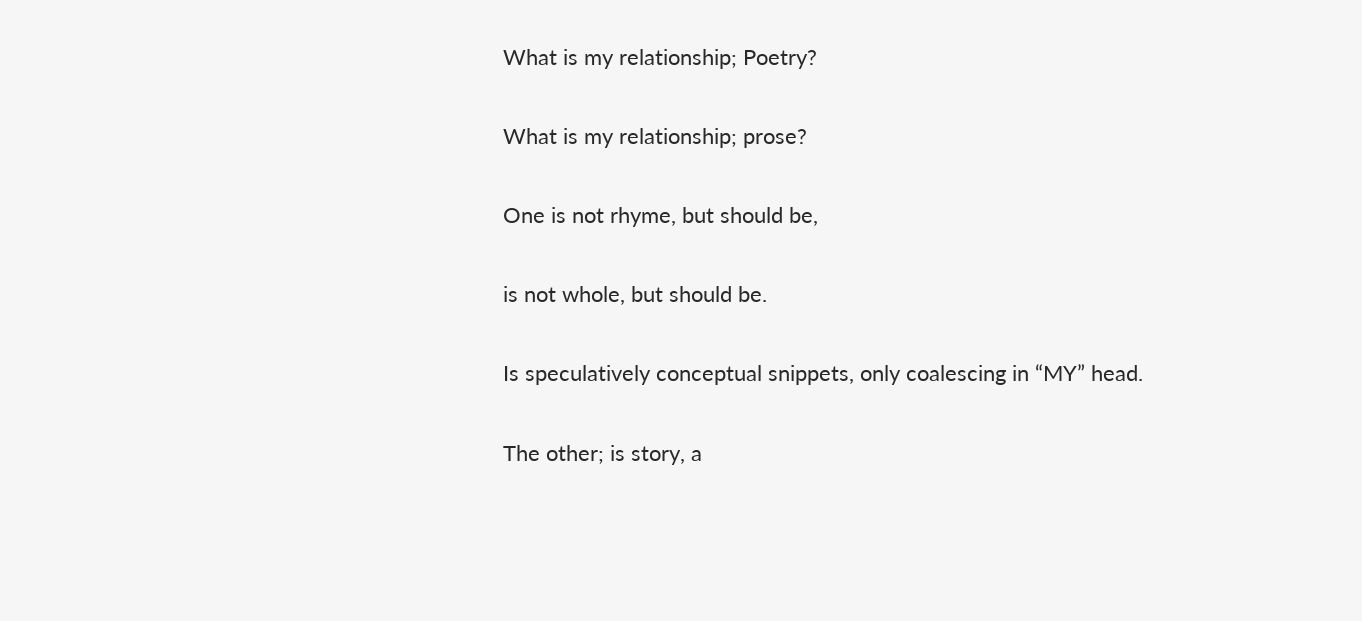What is my relationship; Poetry?

What is my relationship; prose?

One is not rhyme, but should be,

is not whole, but should be.

Is speculatively conceptual snippets, only coalescing in “MY” head.

The other; is story, a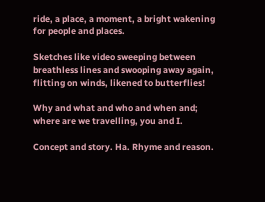ride, a place, a moment, a bright wakening for people and places.

Sketches like video sweeping between breathless lines and swooping away again, flitting on winds, likened to butterflies!

Why and what and who and when and; where are we travelling, you and I.

Concept and story. Ha. Rhyme and reason.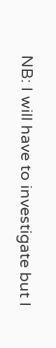NB: I will have to investigate but I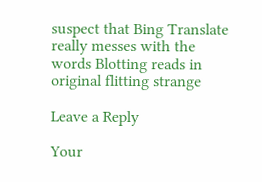suspect that Bing Translate really messes with the words Blotting reads in original flitting strange

Leave a Reply

Your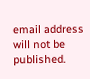email address will not be published.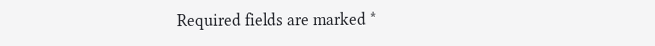Required fields are marked *